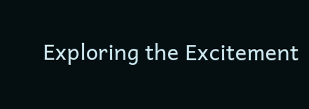Exploring the Excitement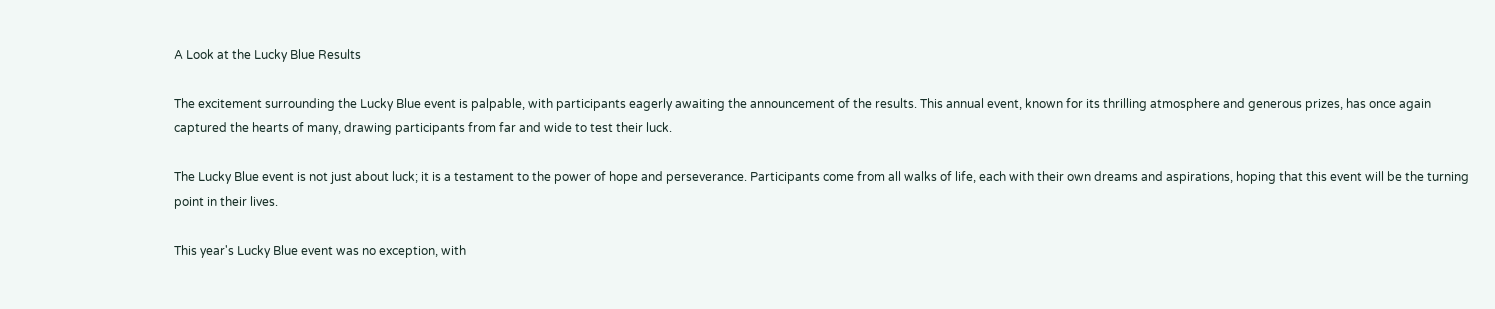A Look at the Lucky Blue Results

The excitement surrounding the Lucky Blue event is palpable, with participants eagerly awaiting the announcement of the results. This annual event, known for its thrilling atmosphere and generous prizes, has once again captured the hearts of many, drawing participants from far and wide to test their luck.

The Lucky Blue event is not just about luck; it is a testament to the power of hope and perseverance. Participants come from all walks of life, each with their own dreams and aspirations, hoping that this event will be the turning point in their lives.

This year's Lucky Blue event was no exception, with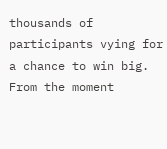thousands of participants vying for a chance to win big. From the moment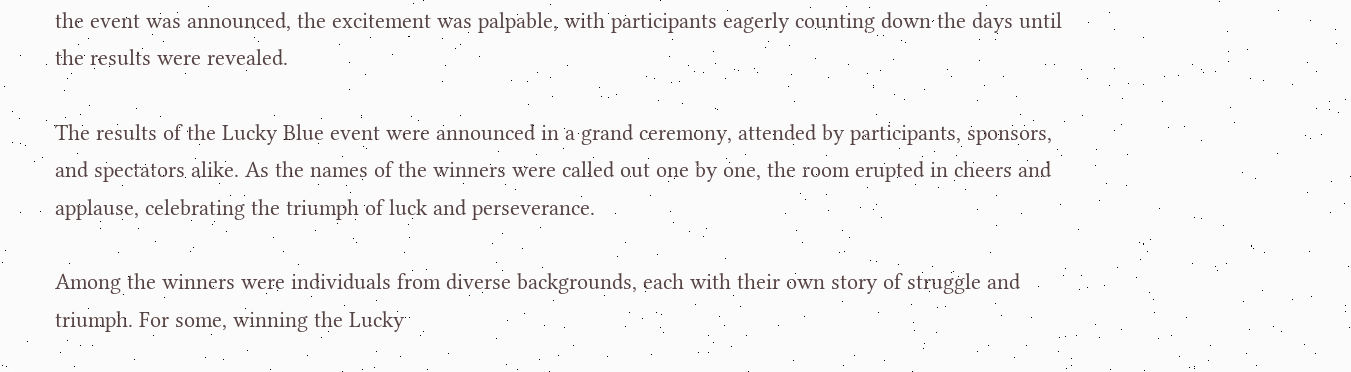the event was announced, the excitement was palpable, with participants eagerly counting down the days until the results were revealed.

The results of the Lucky Blue event were announced in a grand ceremony, attended by participants, sponsors, and spectators alike. As the names of the winners were called out one by one, the room erupted in cheers and applause, celebrating the triumph of luck and perseverance.

Among the winners were individuals from diverse backgrounds, each with their own story of struggle and triumph. For some, winning the Lucky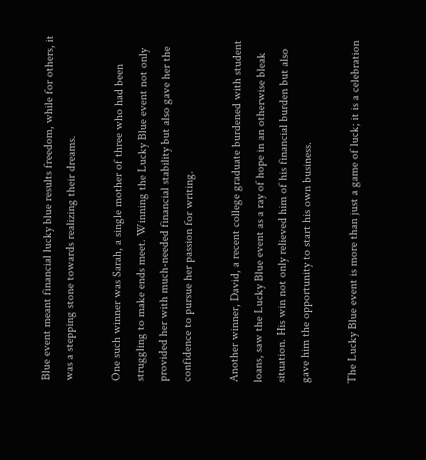Blue event meant financial lucky blue results freedom, while for others, it was a stepping stone towards realizing their dreams.

One such winner was Sarah, a single mother of three who had been struggling to make ends meet. Winning the Lucky Blue event not only provided her with much-needed financial stability but also gave her the confidence to pursue her passion for writing.

Another winner, David, a recent college graduate burdened with student loans, saw the Lucky Blue event as a ray of hope in an otherwise bleak situation. His win not only relieved him of his financial burden but also gave him the opportunity to start his own business.

The Lucky Blue event is more than just a game of luck; it is a celebration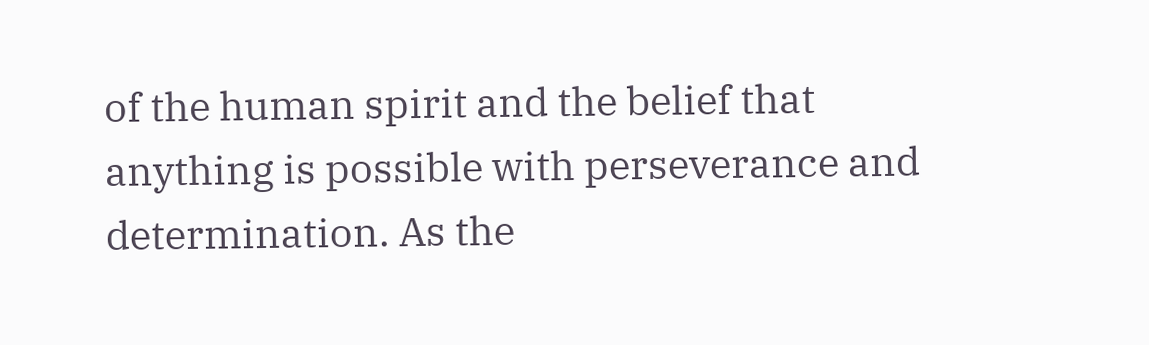of the human spirit and the belief that anything is possible with perseverance and determination. As the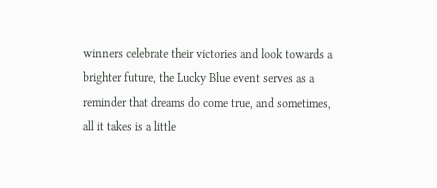winners celebrate their victories and look towards a brighter future, the Lucky Blue event serves as a reminder that dreams do come true, and sometimes, all it takes is a little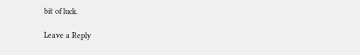bit of luck.

Leave a Reply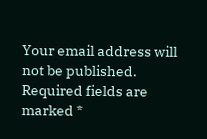Your email address will not be published. Required fields are marked *